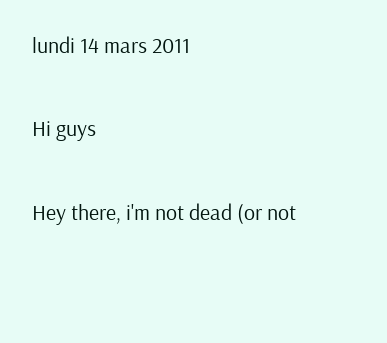lundi 14 mars 2011

Hi guys

Hey there, i'm not dead (or not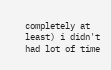completely at least) i didn't had lot of time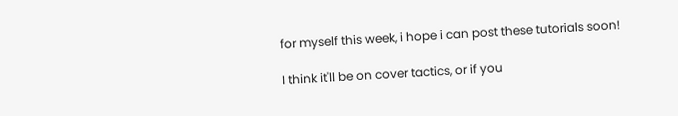for myself this week, i hope i can post these tutorials soon!

I think it'll be on cover tactics, or if you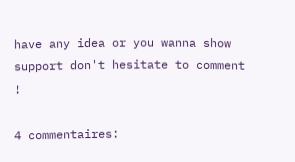have any idea or you wanna show support don't hesitate to comment !

4 commentaires: